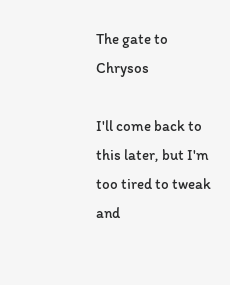The gate to Chrysos

I'll come back to this later, but I'm too tired to tweak and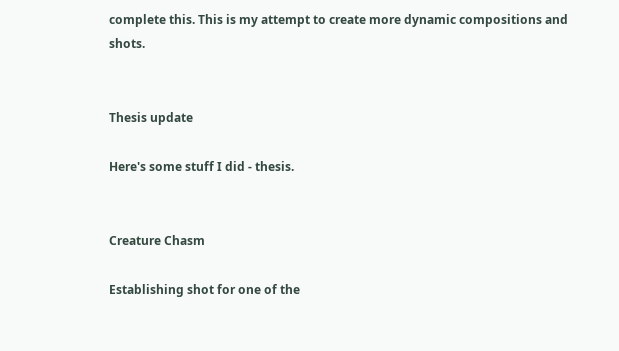complete this. This is my attempt to create more dynamic compositions and shots.


Thesis update

Here's some stuff I did - thesis.


Creature Chasm

Establishing shot for one of the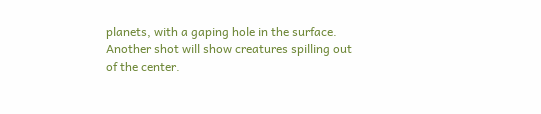planets, with a gaping hole in the surface. Another shot will show creatures spilling out of the center.